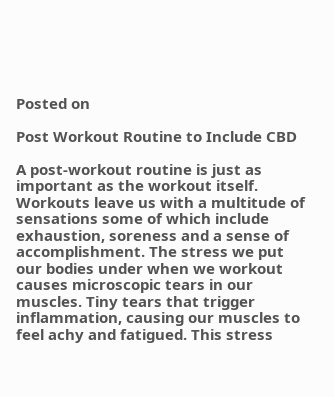Posted on

Post Workout Routine to Include CBD

A post-workout routine is just as important as the workout itself. Workouts leave us with a multitude of sensations some of which include exhaustion, soreness and a sense of accomplishment. The stress we put our bodies under when we workout causes microscopic tears in our muscles. Tiny tears that trigger inflammation, causing our muscles to feel achy and fatigued. This stress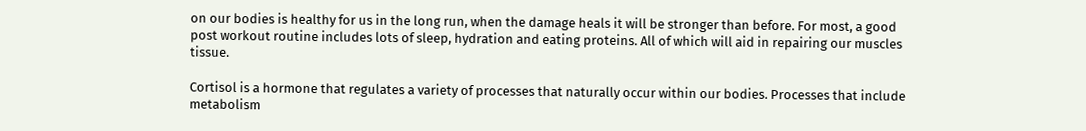on our bodies is healthy for us in the long run, when the damage heals it will be stronger than before. For most, a good post workout routine includes lots of sleep, hydration and eating proteins. All of which will aid in repairing our muscles tissue.

Cortisol is a hormone that regulates a variety of processes that naturally occur within our bodies. Processes that include metabolism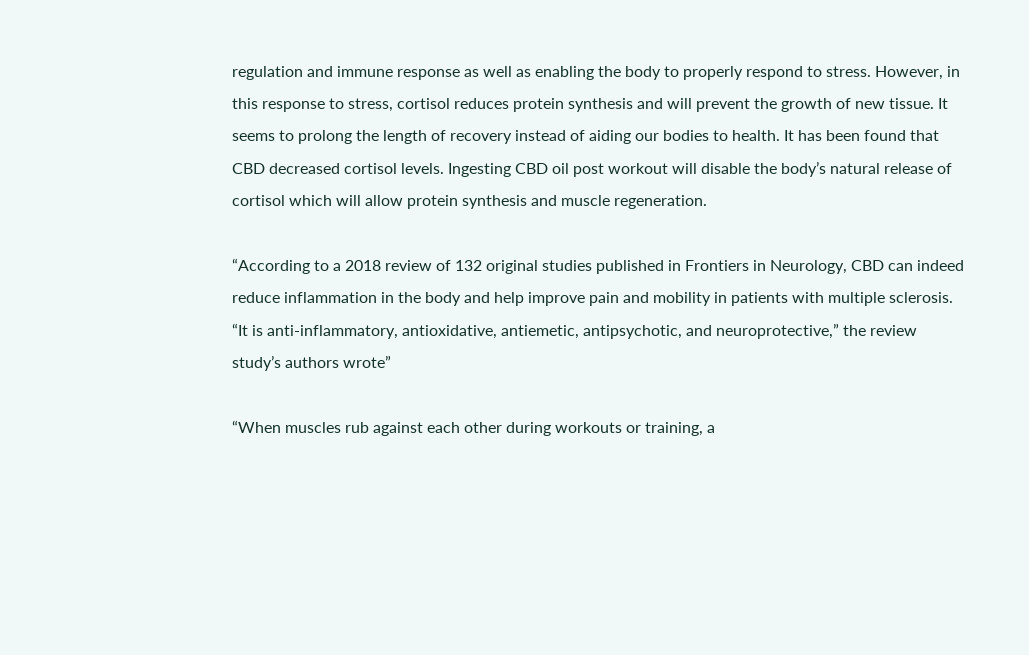regulation and immune response as well as enabling the body to properly respond to stress. However, in this response to stress, cortisol reduces protein synthesis and will prevent the growth of new tissue. It seems to prolong the length of recovery instead of aiding our bodies to health. It has been found that CBD decreased cortisol levels. Ingesting CBD oil post workout will disable the body’s natural release of cortisol which will allow protein synthesis and muscle regeneration.

“According to a 2018 review of 132 original studies published in Frontiers in Neurology, CBD can indeed reduce inflammation in the body and help improve pain and mobility in patients with multiple sclerosis. “It is anti-inflammatory, antioxidative, antiemetic, antipsychotic, and neuroprotective,” the review study’s authors wrote”

“When muscles rub against each other during workouts or training, a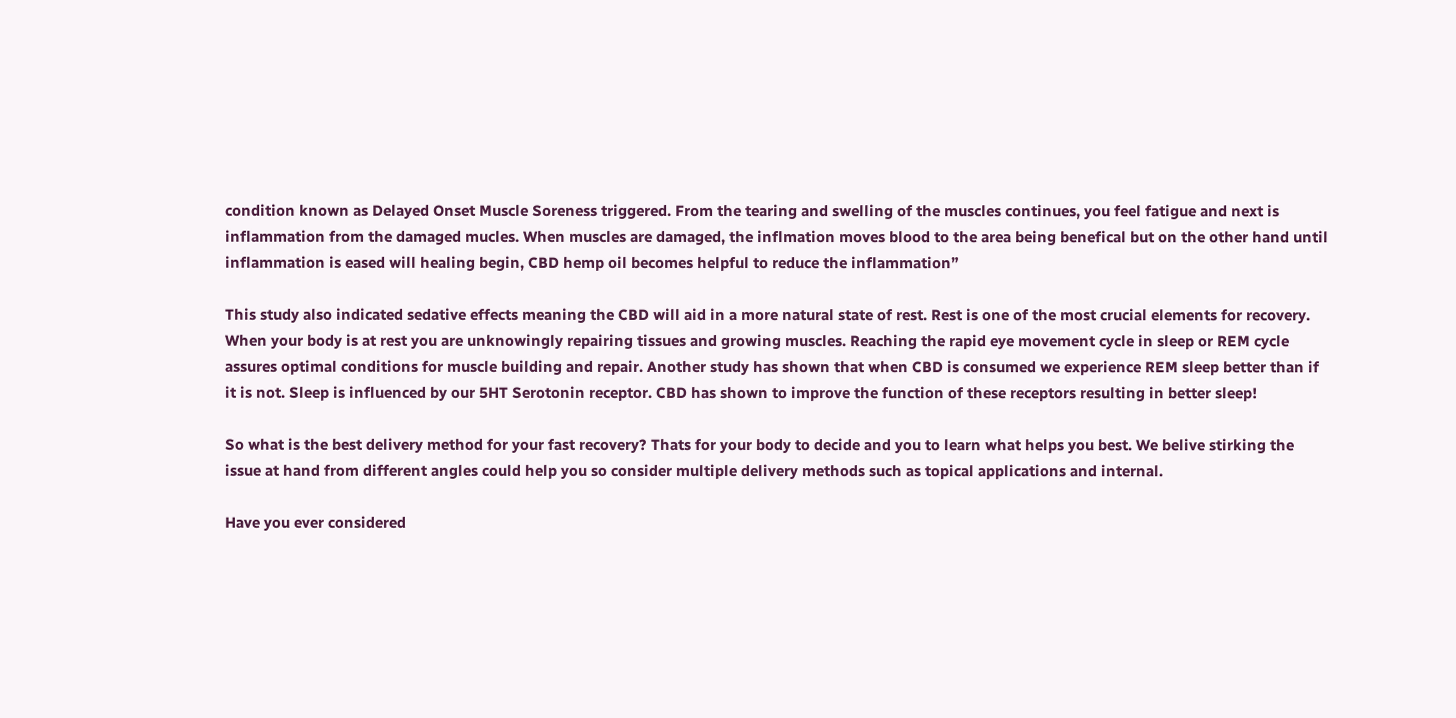condition known as Delayed Onset Muscle Soreness triggered. From the tearing and swelling of the muscles continues, you feel fatigue and next is inflammation from the damaged mucles. When muscles are damaged, the inflmation moves blood to the area being benefical but on the other hand until inflammation is eased will healing begin, CBD hemp oil becomes helpful to reduce the inflammation”

This study also indicated sedative effects meaning the CBD will aid in a more natural state of rest. Rest is one of the most crucial elements for recovery. When your body is at rest you are unknowingly repairing tissues and growing muscles. Reaching the rapid eye movement cycle in sleep or REM cycle assures optimal conditions for muscle building and repair. Another study has shown that when CBD is consumed we experience REM sleep better than if it is not. Sleep is influenced by our 5HT Serotonin receptor. CBD has shown to improve the function of these receptors resulting in better sleep!

So what is the best delivery method for your fast recovery? Thats for your body to decide and you to learn what helps you best. We belive stirking the issue at hand from different angles could help you so consider multiple delivery methods such as topical applications and internal.

Have you ever considered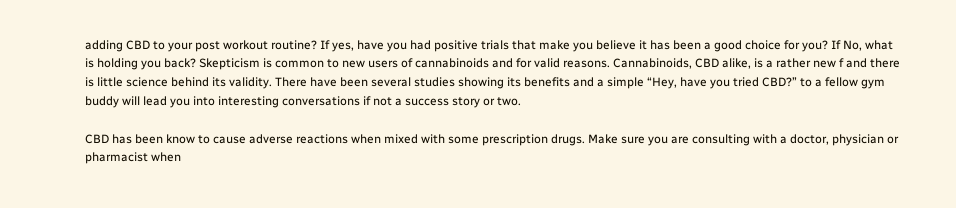adding CBD to your post workout routine? If yes, have you had positive trials that make you believe it has been a good choice for you? If No, what is holding you back? Skepticism is common to new users of cannabinoids and for valid reasons. Cannabinoids, CBD alike, is a rather new f and there is little science behind its validity. There have been several studies showing its benefits and a simple “Hey, have you tried CBD?” to a fellow gym buddy will lead you into interesting conversations if not a success story or two.

CBD has been know to cause adverse reactions when mixed with some prescription drugs. Make sure you are consulting with a doctor, physician or pharmacist when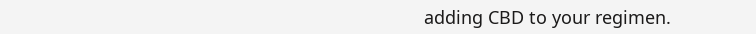adding CBD to your regimen.